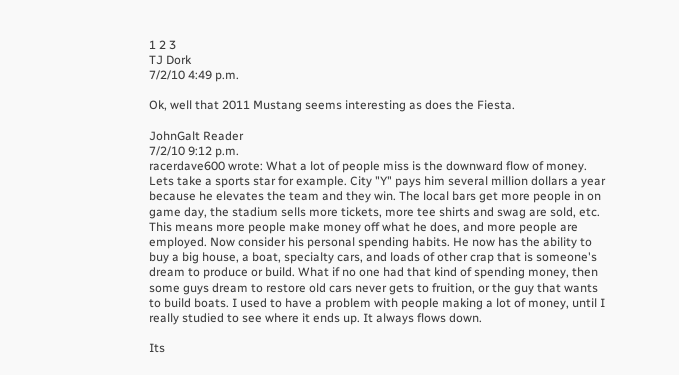1 2 3
TJ Dork
7/2/10 4:49 p.m.

Ok, well that 2011 Mustang seems interesting as does the Fiesta.

JohnGalt Reader
7/2/10 9:12 p.m.
racerdave600 wrote: What a lot of people miss is the downward flow of money. Lets take a sports star for example. City "Y" pays him several million dollars a year because he elevates the team and they win. The local bars get more people in on game day, the stadium sells more tickets, more tee shirts and swag are sold, etc. This means more people make money off what he does, and more people are employed. Now consider his personal spending habits. He now has the ability to buy a big house, a boat, specialty cars, and loads of other crap that is someone's dream to produce or build. What if no one had that kind of spending money, then some guys dream to restore old cars never gets to fruition, or the guy that wants to build boats. I used to have a problem with people making a lot of money, until I really studied to see where it ends up. It always flows down.

Its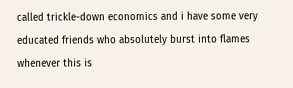called trickle-down economics and i have some very educated friends who absolutely burst into flames whenever this is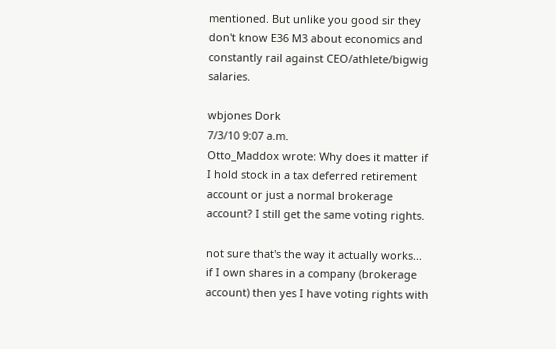mentioned. But unlike you good sir they don't know E36 M3 about economics and constantly rail against CEO/athlete/bigwig salaries.

wbjones Dork
7/3/10 9:07 a.m.
Otto_Maddox wrote: Why does it matter if I hold stock in a tax deferred retirement account or just a normal brokerage account? I still get the same voting rights.

not sure that's the way it actually works... if I own shares in a company (brokerage account) then yes I have voting rights with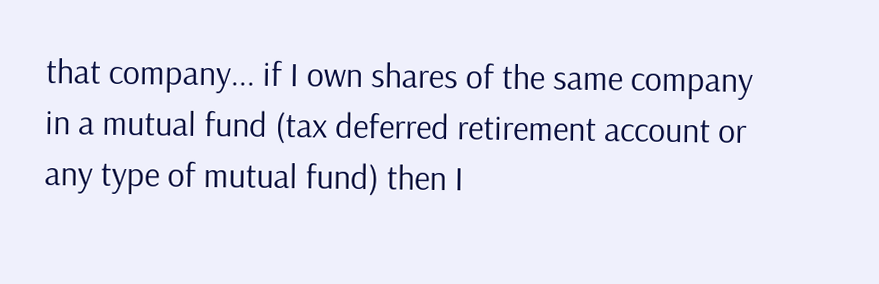that company... if I own shares of the same company in a mutual fund (tax deferred retirement account or any type of mutual fund) then I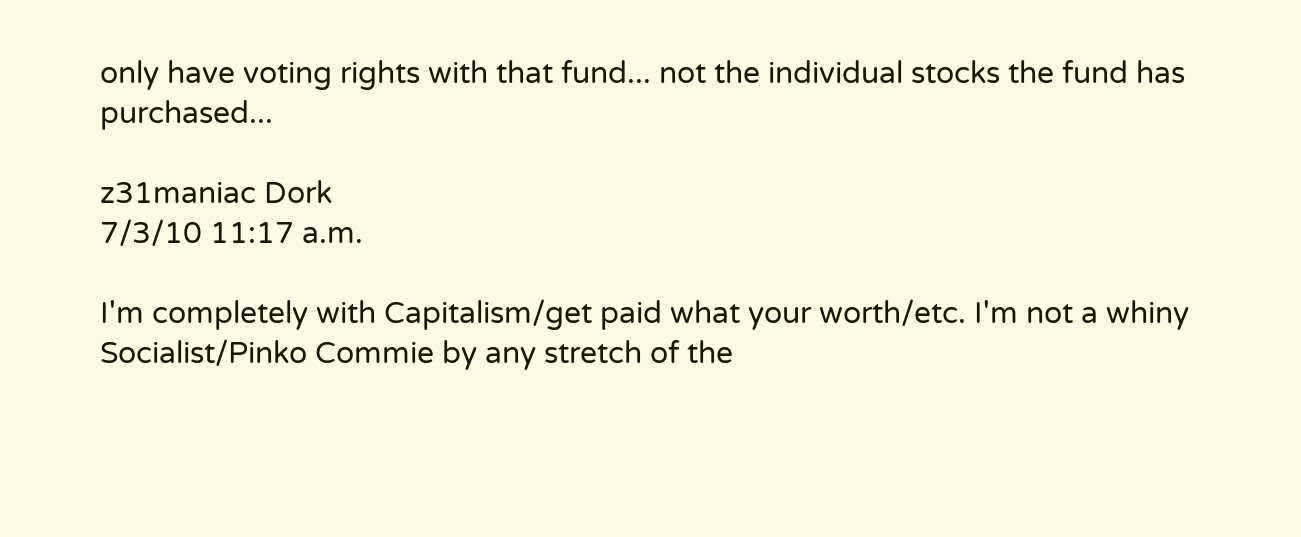only have voting rights with that fund... not the individual stocks the fund has purchased...

z31maniac Dork
7/3/10 11:17 a.m.

I'm completely with Capitalism/get paid what your worth/etc. I'm not a whiny Socialist/Pinko Commie by any stretch of the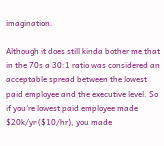imagination.

Although it does still kinda bother me that in the 70s a 30:1 ratio was considered an acceptable spread between the lowest paid employee and the executive level. So if you're lowest paid employee made $20k/yr ($10/hr), you made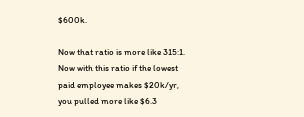$600k.

Now that ratio is more like 315:1. Now with this ratio if the lowest paid employee makes $20k/yr, you pulled more like $6.3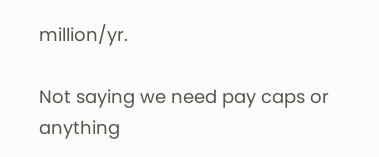million/yr.

Not saying we need pay caps or anything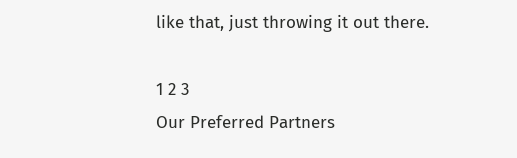like that, just throwing it out there.

1 2 3
Our Preferred Partners